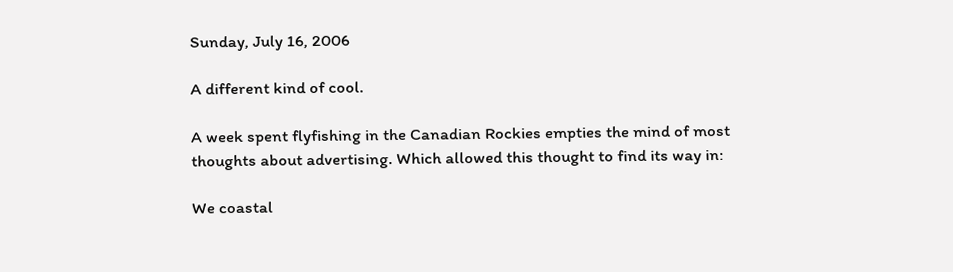Sunday, July 16, 2006

A different kind of cool.

A week spent flyfishing in the Canadian Rockies empties the mind of most thoughts about advertising. Which allowed this thought to find its way in:

We coastal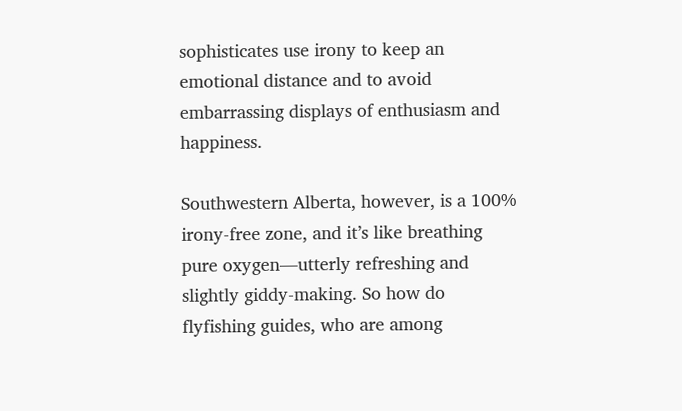sophisticates use irony to keep an emotional distance and to avoid embarrassing displays of enthusiasm and happiness.

Southwestern Alberta, however, is a 100% irony-free zone, and it’s like breathing pure oxygen—utterly refreshing and slightly giddy-making. So how do flyfishing guides, who are among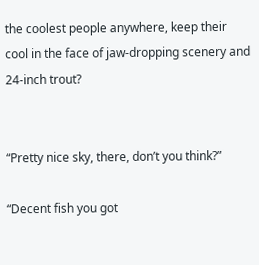the coolest people anywhere, keep their cool in the face of jaw-dropping scenery and 24-inch trout?


“Pretty nice sky, there, don’t you think?”

“Decent fish you got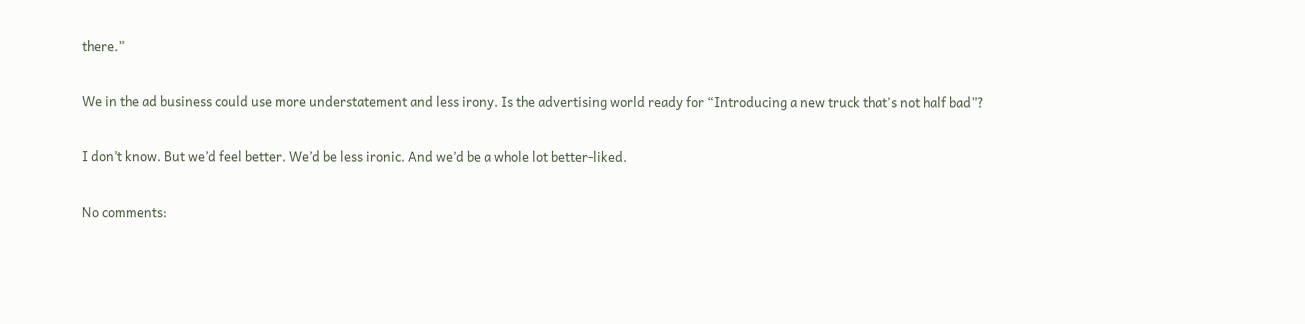there.”

We in the ad business could use more understatement and less irony. Is the advertising world ready for “Introducing a new truck that's not half bad”?

I don’t know. But we’d feel better. We’d be less ironic. And we’d be a whole lot better-liked.

No comments: